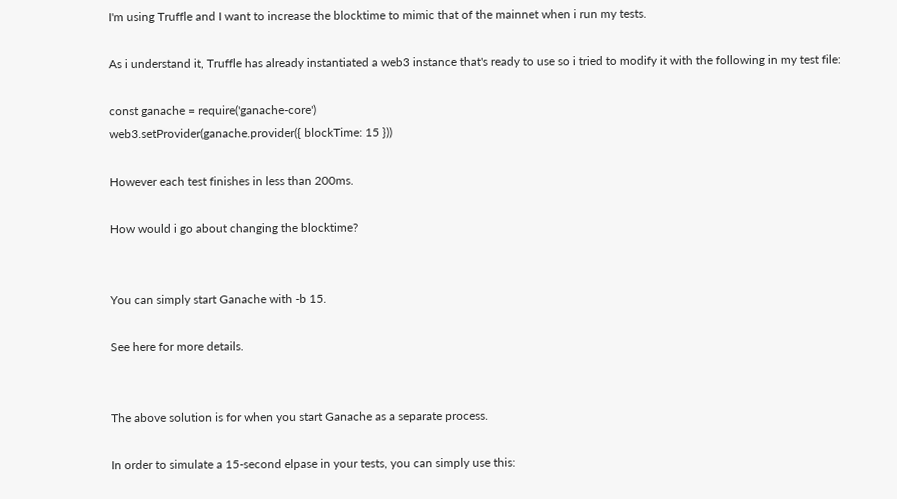I'm using Truffle and I want to increase the blocktime to mimic that of the mainnet when i run my tests.

As i understand it, Truffle has already instantiated a web3 instance that's ready to use so i tried to modify it with the following in my test file:

const ganache = require('ganache-core')
web3.setProvider(ganache.provider({ blockTime: 15 }))

However each test finishes in less than 200ms.

How would i go about changing the blocktime?


You can simply start Ganache with -b 15.

See here for more details.


The above solution is for when you start Ganache as a separate process.

In order to simulate a 15-second elpase in your tests, you can simply use this: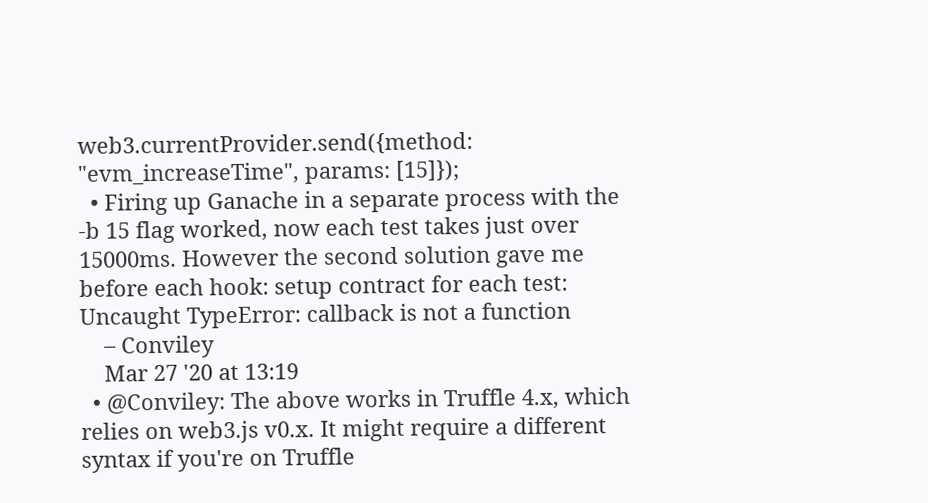web3.currentProvider.send({method: "evm_increaseTime", params: [15]});
  • Firing up Ganache in a separate process with the -b 15 flag worked, now each test takes just over 15000ms. However the second solution gave me before each hook: setup contract for each test: Uncaught TypeError: callback is not a function
    – Conviley
    Mar 27 '20 at 13:19
  • @Conviley: The above works in Truffle 4.x, which relies on web3.js v0.x. It might require a different syntax if you're on Truffle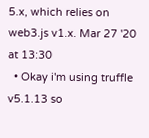5.x, which relies on web3.js v1.x. Mar 27 '20 at 13:30
  • Okay i'm using truffle v5.1.13 so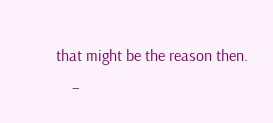that might be the reason then.
    –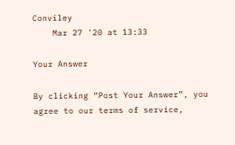Conviley
    Mar 27 '20 at 13:33

Your Answer

By clicking “Post Your Answer”, you agree to our terms of service,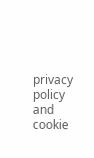privacy policy and cookie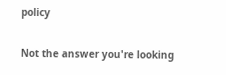policy

Not the answer you're looking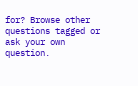for? Browse other questions tagged or ask your own question.